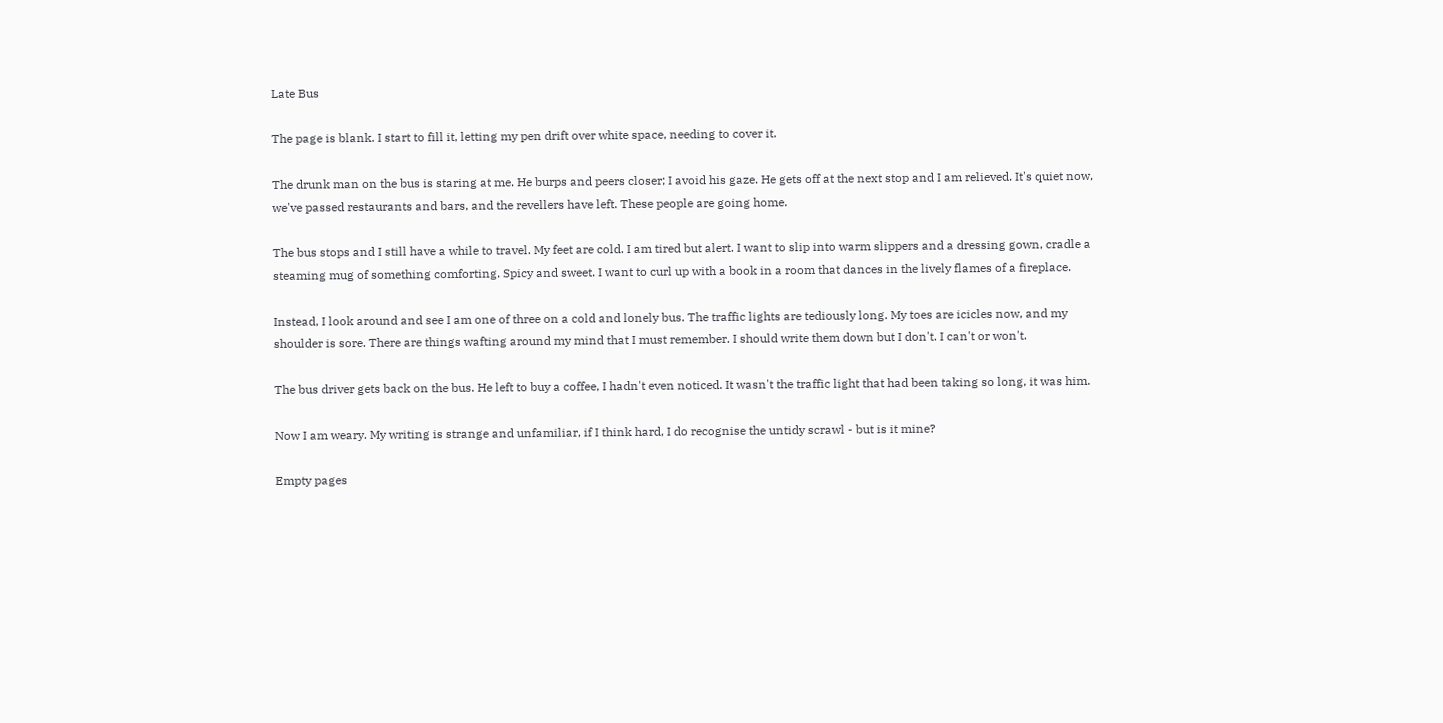Late Bus

The page is blank. I start to fill it, letting my pen drift over white space, needing to cover it.

The drunk man on the bus is staring at me. He burps and peers closer; I avoid his gaze. He gets off at the next stop and I am relieved. It's quiet now, we've passed restaurants and bars, and the revellers have left. These people are going home.

The bus stops and I still have a while to travel. My feet are cold. I am tired but alert. I want to slip into warm slippers and a dressing gown, cradle a steaming mug of something comforting. Spicy and sweet. I want to curl up with a book in a room that dances in the lively flames of a fireplace.

Instead, I look around and see I am one of three on a cold and lonely bus. The traffic lights are tediously long. My toes are icicles now, and my shoulder is sore. There are things wafting around my mind that I must remember. I should write them down but I don't. I can't or won't.

The bus driver gets back on the bus. He left to buy a coffee, I hadn't even noticed. It wasn't the traffic light that had been taking so long, it was him.

Now I am weary. My writing is strange and unfamiliar, if I think hard, I do recognise the untidy scrawl - but is it mine?

Empty pages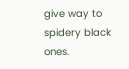give way to spidery black ones.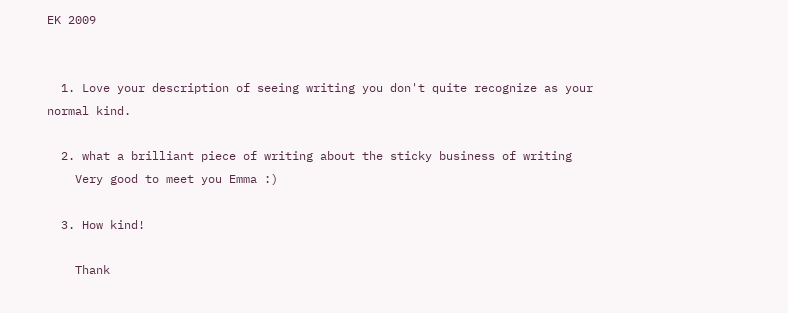EK 2009


  1. Love your description of seeing writing you don't quite recognize as your normal kind.

  2. what a brilliant piece of writing about the sticky business of writing
    Very good to meet you Emma :)

  3. How kind!

    Thank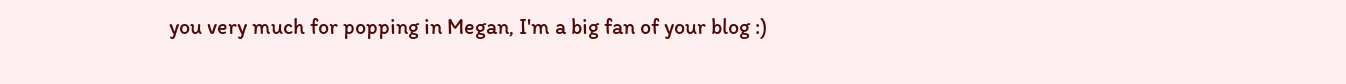you very much for popping in Megan, I'm a big fan of your blog :)